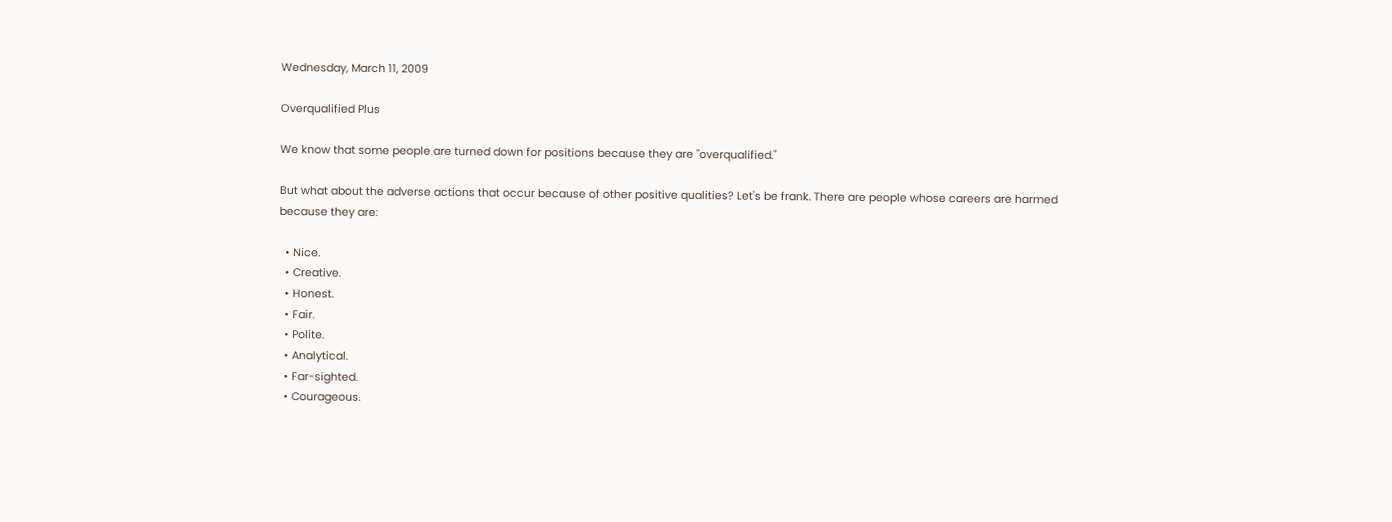Wednesday, March 11, 2009

Overqualified Plus

We know that some people are turned down for positions because they are "overqualified."

But what about the adverse actions that occur because of other positive qualities? Let's be frank. There are people whose careers are harmed because they are:

  • Nice.
  • Creative.
  • Honest.
  • Fair.
  • Polite.
  • Analytical.
  • Far-sighted.
  • Courageous.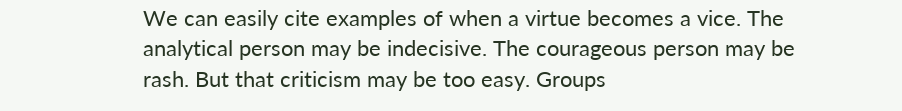We can easily cite examples of when a virtue becomes a vice. The analytical person may be indecisive. The courageous person may be rash. But that criticism may be too easy. Groups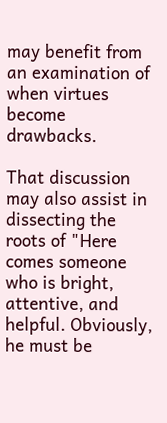may benefit from an examination of when virtues become drawbacks.

That discussion may also assist in dissecting the roots of "Here comes someone who is bright, attentive, and helpful. Obviously, he must be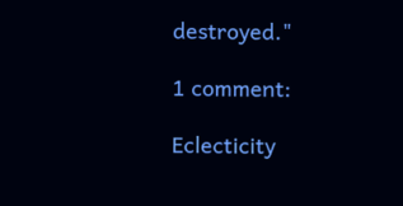destroyed."

1 comment:

Eclecticity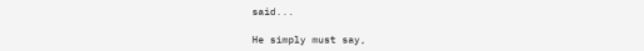said...

He simply must say,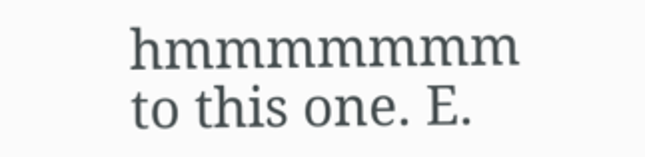hmmmmmmm to this one. E.